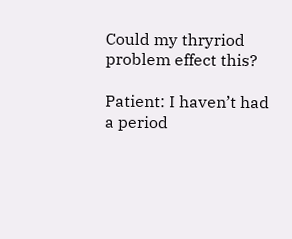Could my thryriod problem effect this?

Patient: I haven’t had a period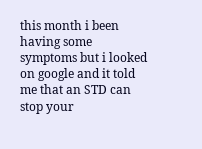this month i been having some symptoms but i looked on google and it told me that an STD can stop your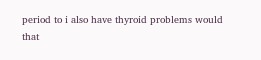period to i also have thyroid problems would that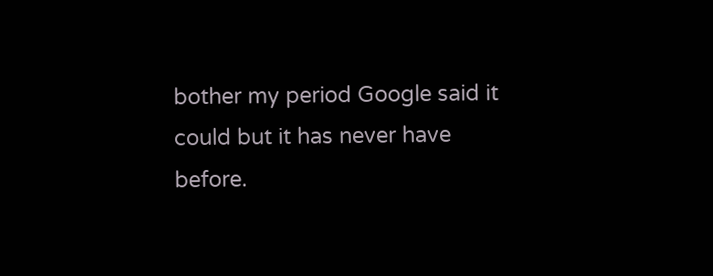bother my period Google said it could but it has never have before.